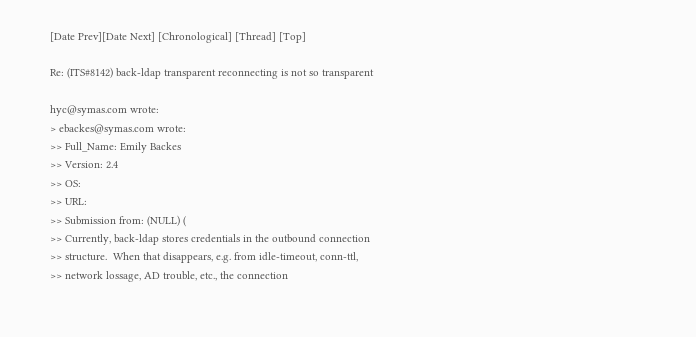[Date Prev][Date Next] [Chronological] [Thread] [Top]

Re: (ITS#8142) back-ldap transparent reconnecting is not so transparent

hyc@symas.com wrote:
> ebackes@symas.com wrote:
>> Full_Name: Emily Backes
>> Version: 2.4
>> OS:
>> URL:
>> Submission from: (NULL) (
>> Currently, back-ldap stores credentials in the outbound connection
>> structure.  When that disappears, e.g. from idle-timeout, conn-ttl,
>> network lossage, AD trouble, etc., the connection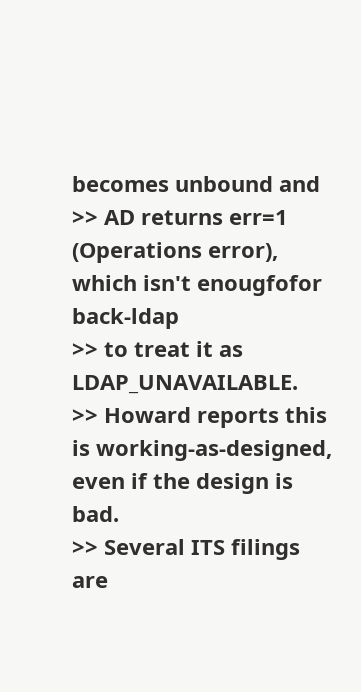becomes unbound and
>> AD returns err=1 (Operations error), which isn't enougfofor back-ldap
>> to treat it as LDAP_UNAVAILABLE.
>> Howard reports this is working-as-designed, even if the design is bad.
>> Several ITS filings are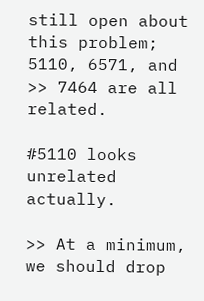still open about this problem; 5110, 6571, and
>> 7464 are all related.

#5110 looks unrelated actually.

>> At a minimum, we should drop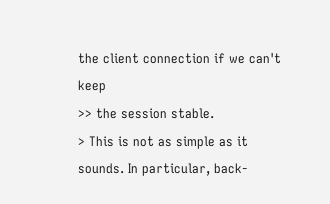the client connection if we can't keep
>> the session stable.
> This is not as simple as it sounds. In particular, back-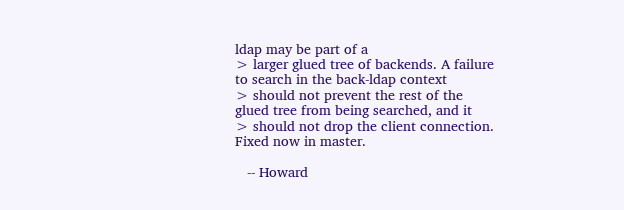ldap may be part of a
> larger glued tree of backends. A failure to search in the back-ldap context
> should not prevent the rest of the glued tree from being searched, and it
> should not drop the client connection.
Fixed now in master.

   -- Howard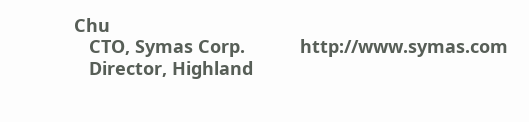Chu
   CTO, Symas Corp.           http://www.symas.com
   Director, Highland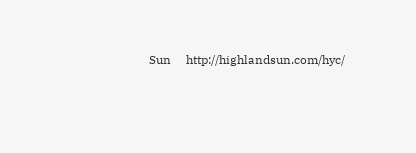Sun     http://highlandsun.com/hyc/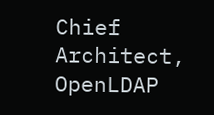Chief Architect, OpenLDAP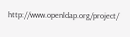http://www.openldap.org/project/